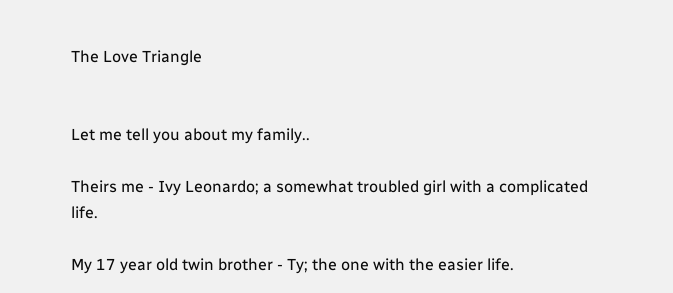The Love Triangle


Let me tell you about my family..

Theirs me - Ivy Leonardo; a somewhat troubled girl with a complicated life.

My 17 year old twin brother - Ty; the one with the easier life.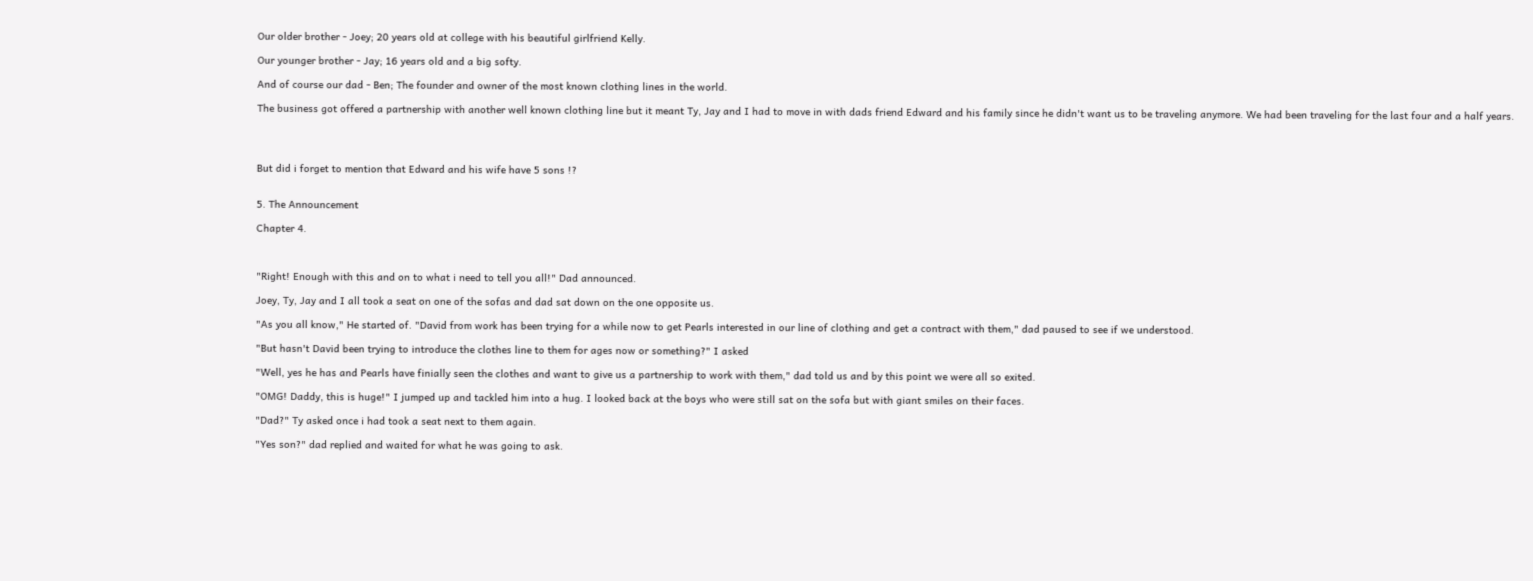Our older brother - Joey; 20 years old at college with his beautiful girlfriend Kelly.

Our younger brother - Jay; 16 years old and a big softy.

And of course our dad - Ben; The founder and owner of the most known clothing lines in the world.

The business got offered a partnership with another well known clothing line but it meant Ty, Jay and I had to move in with dads friend Edward and his family since he didn't want us to be traveling anymore. We had been traveling for the last four and a half years.




But did i forget to mention that Edward and his wife have 5 sons !?


5. The Announcement

Chapter 4.



"Right! Enough with this and on to what i need to tell you all!" Dad announced.

Joey, Ty, Jay and I all took a seat on one of the sofas and dad sat down on the one opposite us.

"As you all know," He started of. "David from work has been trying for a while now to get Pearls interested in our line of clothing and get a contract with them," dad paused to see if we understood.

"But hasn't David been trying to introduce the clothes line to them for ages now or something?" I asked

"Well, yes he has and Pearls have finially seen the clothes and want to give us a partnership to work with them," dad told us and by this point we were all so exited.

"OMG! Daddy, this is huge!" I jumped up and tackled him into a hug. I looked back at the boys who were still sat on the sofa but with giant smiles on their faces.

"Dad?" Ty asked once i had took a seat next to them again.

"Yes son?" dad replied and waited for what he was going to ask.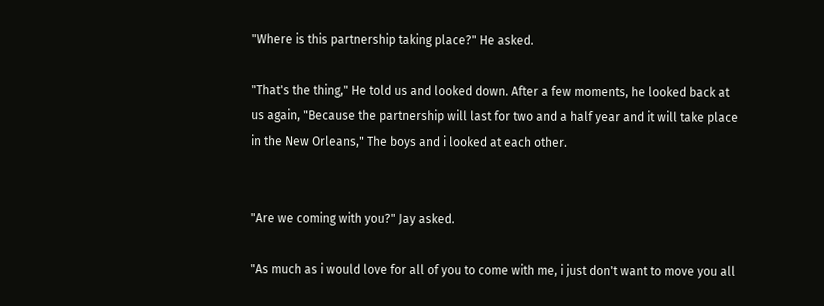"Where is this partnership taking place?" He asked.

"That's the thing," He told us and looked down. After a few moments, he looked back at us again, "Because the partnership will last for two and a half year and it will take place in the New Orleans," The boys and i looked at each other.


"Are we coming with you?" Jay asked.

"As much as i would love for all of you to come with me, i just don't want to move you all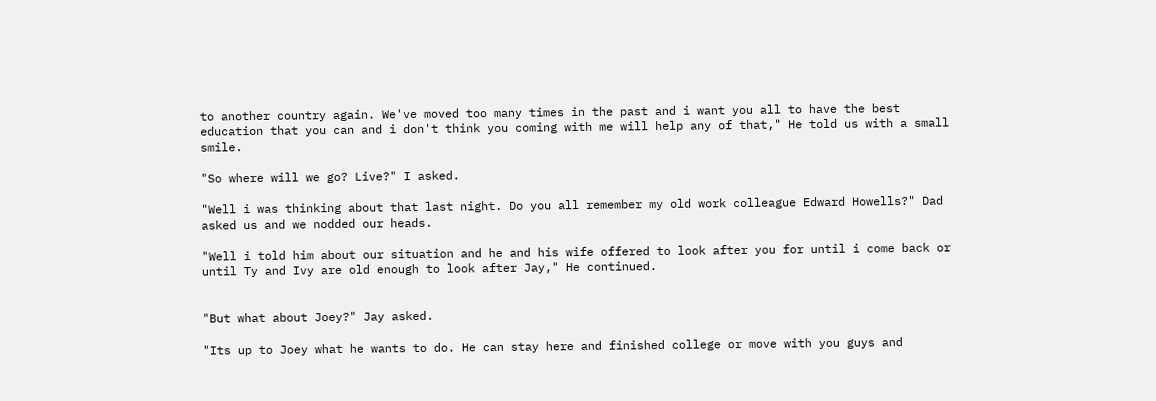to another country again. We've moved too many times in the past and i want you all to have the best education that you can and i don't think you coming with me will help any of that," He told us with a small smile.

"So where will we go? Live?" I asked.

"Well i was thinking about that last night. Do you all remember my old work colleague Edward Howells?" Dad asked us and we nodded our heads.

"Well i told him about our situation and he and his wife offered to look after you for until i come back or until Ty and Ivy are old enough to look after Jay," He continued.


"But what about Joey?" Jay asked.

"Its up to Joey what he wants to do. He can stay here and finished college or move with you guys and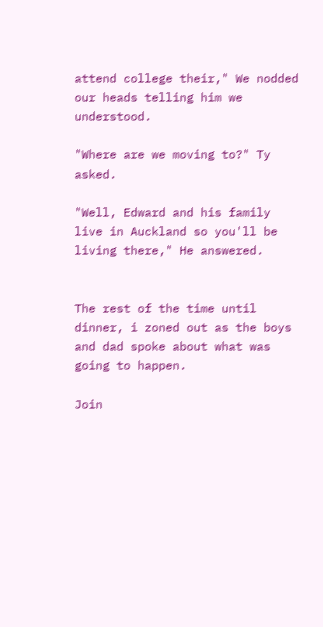attend college their," We nodded our heads telling him we understood.

"Where are we moving to?" Ty asked.

"Well, Edward and his family live in Auckland so you'll be living there," He answered.


The rest of the time until dinner, i zoned out as the boys and dad spoke about what was going to happen.

Join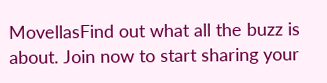MovellasFind out what all the buzz is about. Join now to start sharing your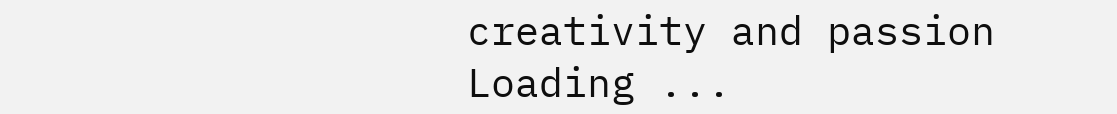creativity and passion
Loading ...